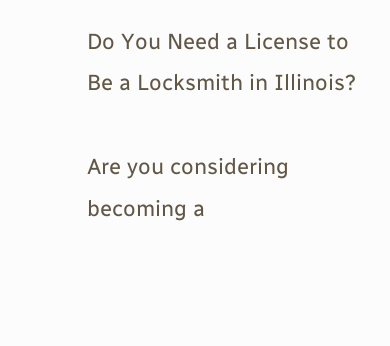Do You Need a License to Be a Locksmith in Illinois?

Are you considering becoming a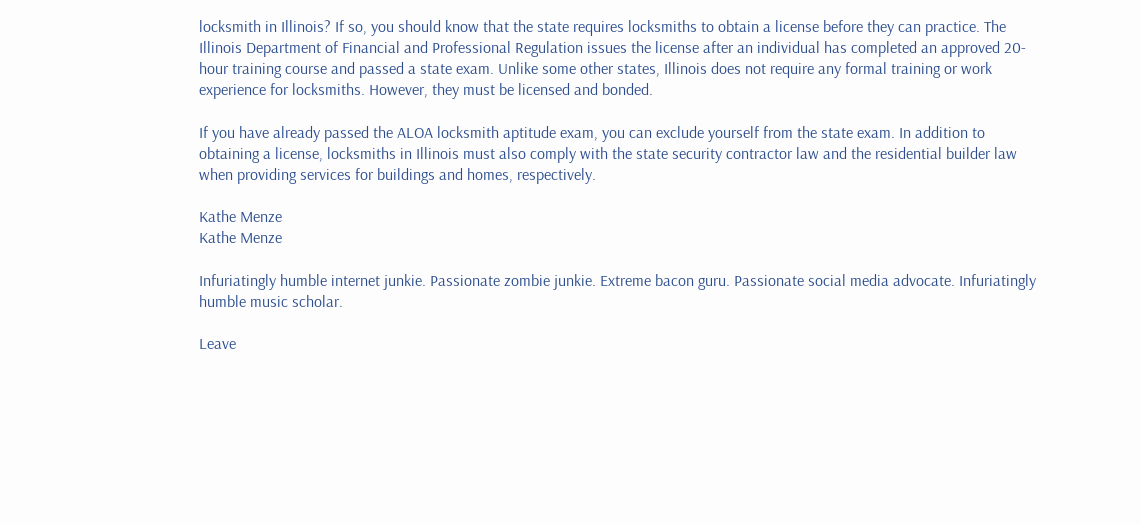locksmith in Illinois? If so, you should know that the state requires locksmiths to obtain a license before they can practice. The Illinois Department of Financial and Professional Regulation issues the license after an individual has completed an approved 20-hour training course and passed a state exam. Unlike some other states, Illinois does not require any formal training or work experience for locksmiths. However, they must be licensed and bonded.

If you have already passed the ALOA locksmith aptitude exam, you can exclude yourself from the state exam. In addition to obtaining a license, locksmiths in Illinois must also comply with the state security contractor law and the residential builder law when providing services for buildings and homes, respectively.

Kathe Menze
Kathe Menze

Infuriatingly humble internet junkie. Passionate zombie junkie. Extreme bacon guru. Passionate social media advocate. Infuriatingly humble music scholar.

Leave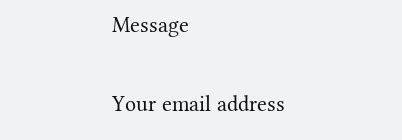Message

Your email address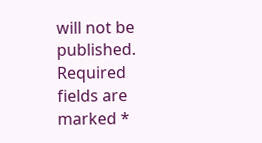will not be published. Required fields are marked *